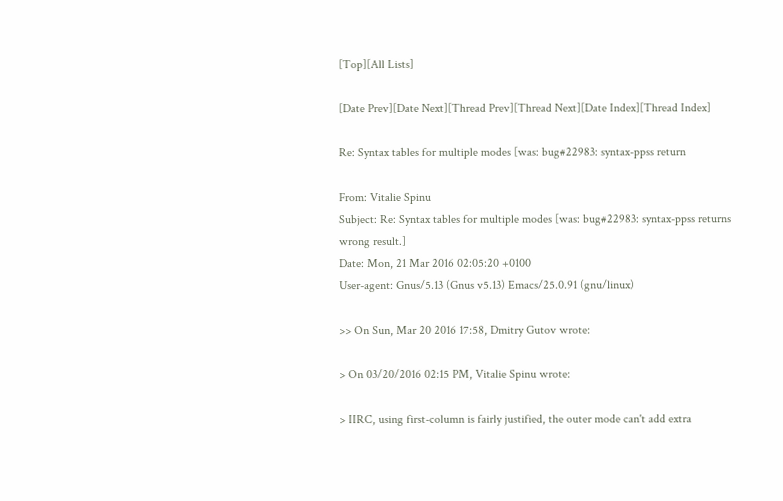[Top][All Lists]

[Date Prev][Date Next][Thread Prev][Thread Next][Date Index][Thread Index]

Re: Syntax tables for multiple modes [was: bug#22983: syntax-ppss return

From: Vitalie Spinu
Subject: Re: Syntax tables for multiple modes [was: bug#22983: syntax-ppss returns wrong result.]
Date: Mon, 21 Mar 2016 02:05:20 +0100
User-agent: Gnus/5.13 (Gnus v5.13) Emacs/25.0.91 (gnu/linux)

>> On Sun, Mar 20 2016 17:58, Dmitry Gutov wrote:

> On 03/20/2016 02:15 PM, Vitalie Spinu wrote:

> IIRC, using first-column is fairly justified, the outer mode can't add extra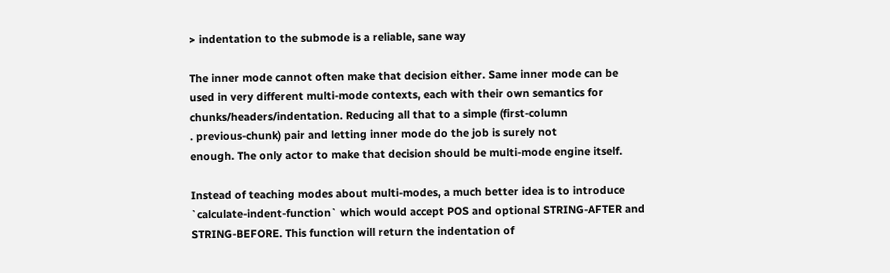> indentation to the submode is a reliable, sane way

The inner mode cannot often make that decision either. Same inner mode can be
used in very different multi-mode contexts, each with their own semantics for
chunks/headers/indentation. Reducing all that to a simple (first-column
. previous-chunk) pair and letting inner mode do the job is surely not
enough. The only actor to make that decision should be multi-mode engine itself.

Instead of teaching modes about multi-modes, a much better idea is to introduce
`calculate-indent-function` which would accept POS and optional STRING-AFTER and
STRING-BEFORE. This function will return the indentation of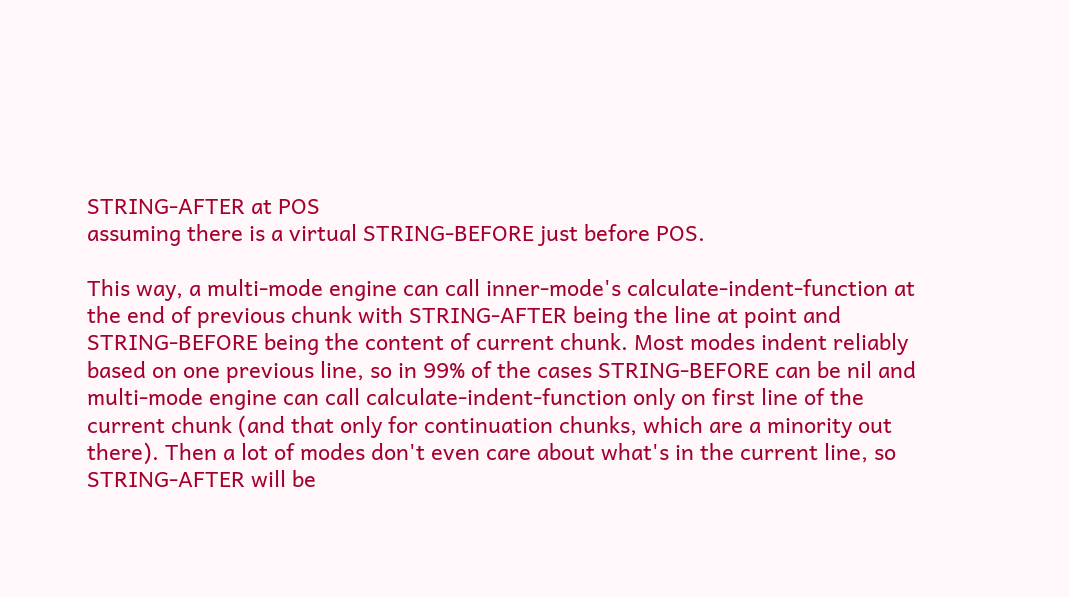STRING-AFTER at POS
assuming there is a virtual STRING-BEFORE just before POS.

This way, a multi-mode engine can call inner-mode's calculate-indent-function at
the end of previous chunk with STRING-AFTER being the line at point and
STRING-BEFORE being the content of current chunk. Most modes indent reliably
based on one previous line, so in 99% of the cases STRING-BEFORE can be nil and
multi-mode engine can call calculate-indent-function only on first line of the
current chunk (and that only for continuation chunks, which are a minority out
there). Then a lot of modes don't even care about what's in the current line, so
STRING-AFTER will be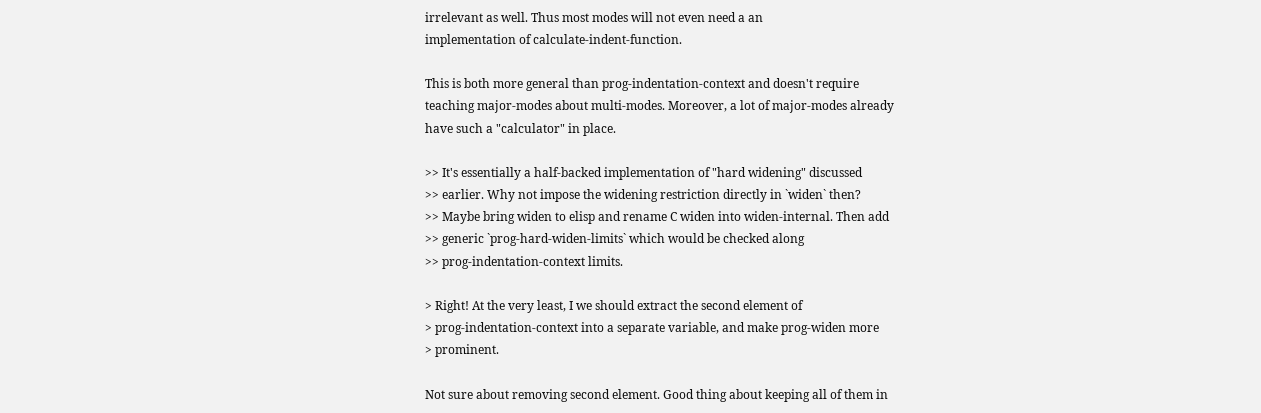irrelevant as well. Thus most modes will not even need a an
implementation of calculate-indent-function.

This is both more general than prog-indentation-context and doesn't require
teaching major-modes about multi-modes. Moreover, a lot of major-modes already
have such a "calculator" in place.

>> It's essentially a half-backed implementation of "hard widening" discussed
>> earlier. Why not impose the widening restriction directly in `widen` then?
>> Maybe bring widen to elisp and rename C widen into widen-internal. Then add
>> generic `prog-hard-widen-limits` which would be checked along
>> prog-indentation-context limits.

> Right! At the very least, I we should extract the second element of
> prog-indentation-context into a separate variable, and make prog-widen more
> prominent.

Not sure about removing second element. Good thing about keeping all of them in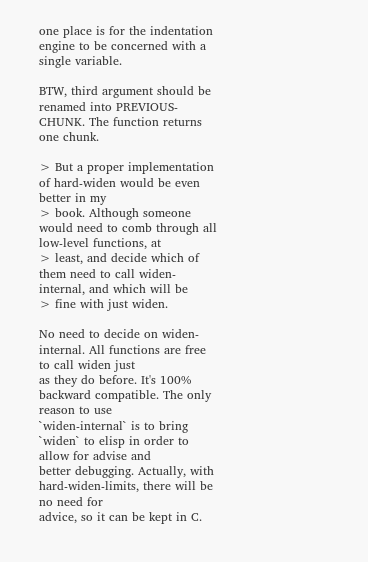one place is for the indentation engine to be concerned with a single variable.

BTW, third argument should be renamed into PREVIOUS-CHUNK. The function returns
one chunk.

> But a proper implementation of hard-widen would be even better in my
> book. Although someone would need to comb through all low-level functions, at
> least, and decide which of them need to call widen-internal, and which will be
> fine with just widen.

No need to decide on widen-internal. All functions are free to call widen just
as they do before. It's 100% backward compatible. The only reason to use
`widen-internal` is to bring `widen` to elisp in order to allow for advise and
better debugging. Actually, with hard-widen-limits, there will be no need for
advice, so it can be kept in C.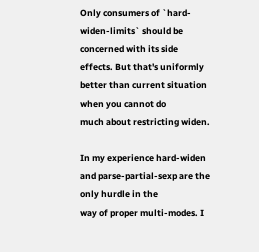Only consumers of `hard-widen-limits` should be concerned with its side
effects. But that's uniformly better than current situation when you cannot do
much about restricting widen.

In my experience hard-widen and parse-partial-sexp are the only hurdle in the
way of proper multi-modes. I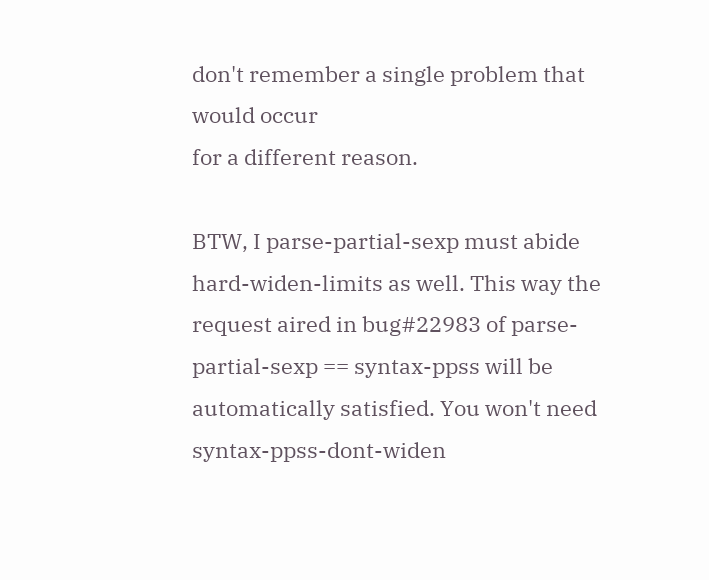don't remember a single problem that would occur
for a different reason.

BTW, I parse-partial-sexp must abide hard-widen-limits as well. This way the
request aired in bug#22983 of parse-partial-sexp == syntax-ppss will be
automatically satisfied. You won't need syntax-ppss-dont-widen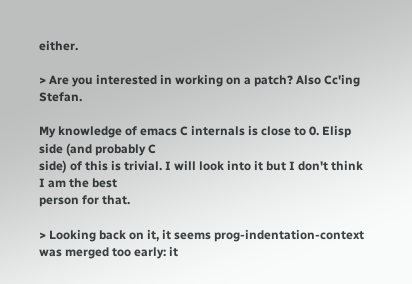either.

> Are you interested in working on a patch? Also Cc'ing Stefan.

My knowledge of emacs C internals is close to 0. Elisp side (and probably C
side) of this is trivial. I will look into it but I don't think I am the best
person for that.

> Looking back on it, it seems prog-indentation-context was merged too early: it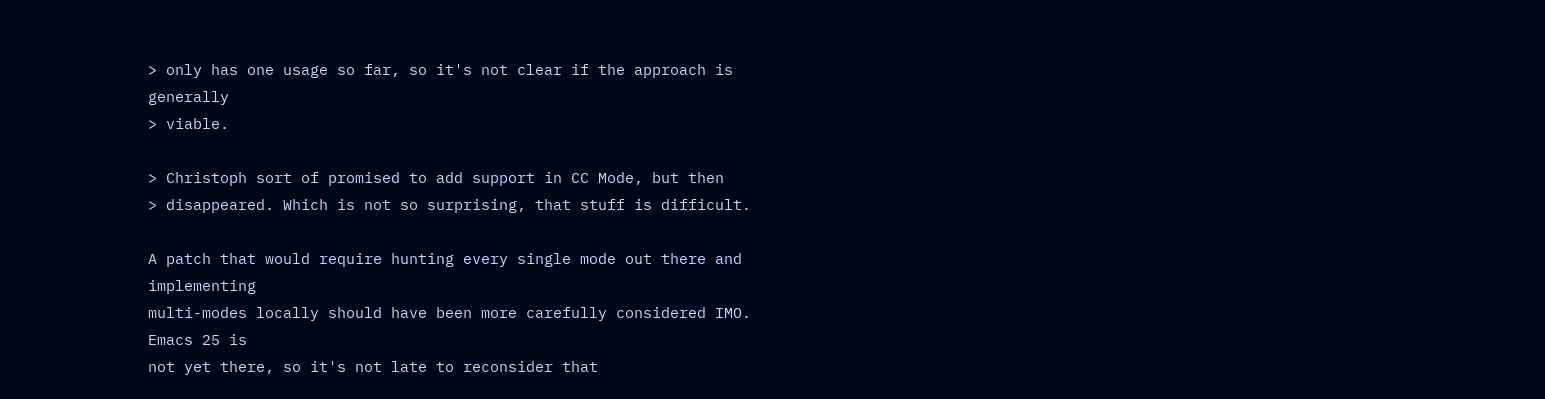> only has one usage so far, so it's not clear if the approach is generally
> viable.

> Christoph sort of promised to add support in CC Mode, but then
> disappeared. Which is not so surprising, that stuff is difficult.

A patch that would require hunting every single mode out there and implementing
multi-modes locally should have been more carefully considered IMO. Emacs 25 is
not yet there, so it's not late to reconsider that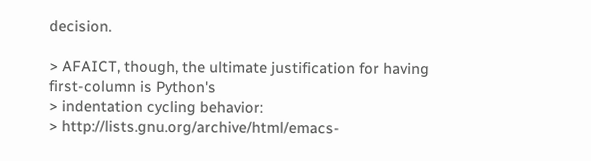decision.

> AFAICT, though, the ultimate justification for having first-column is Python's
> indentation cycling behavior:
> http://lists.gnu.org/archive/html/emacs-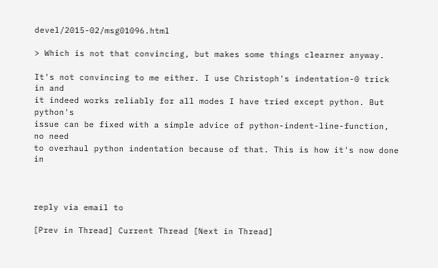devel/2015-02/msg01096.html

> Which is not that convincing, but makes some things clearner anyway.

It's not convincing to me either. I use Christoph's indentation-0 trick in and
it indeed works reliably for all modes I have tried except python. But python's
issue can be fixed with a simple advice of python-indent-line-function, no need
to overhaul python indentation because of that. This is how it's now done in



reply via email to

[Prev in Thread] Current Thread [Next in Thread]